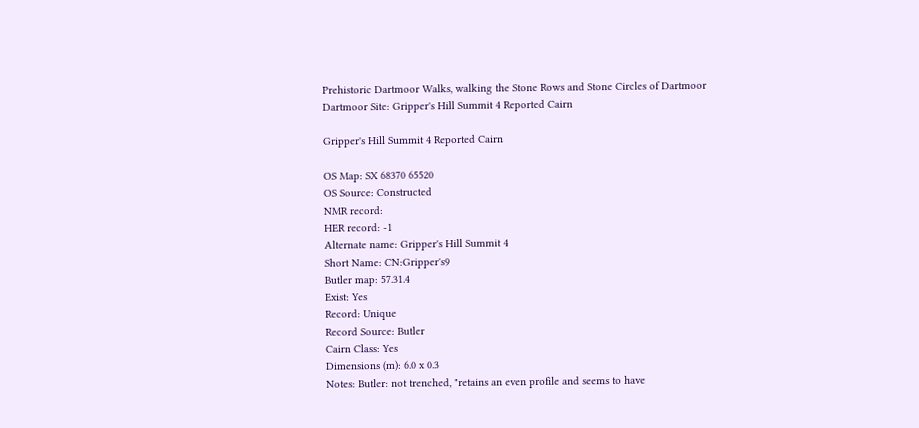Prehistoric Dartmoor Walks, walking the Stone Rows and Stone Circles of Dartmoor
Dartmoor Site: Gripper's Hill Summit 4 Reported Cairn

Gripper's Hill Summit 4 Reported Cairn

OS Map: SX 68370 65520
OS Source: Constructed
NMR record:
HER record: -1
Alternate name: Gripper's Hill Summit 4
Short Name: CN:Gripper's9
Butler map: 57.31.4
Exist: Yes
Record: Unique
Record Source: Butler
Cairn Class: Yes
Dimensions (m): 6.0 x 0.3
Notes: Butler: not trenched, "retains an even profile and seems to have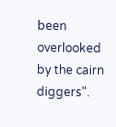been overlooked by the cairn diggers".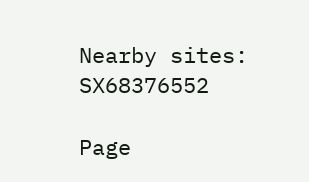Nearby sites: SX68376552

Page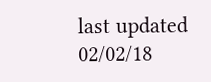last updated 02/02/18